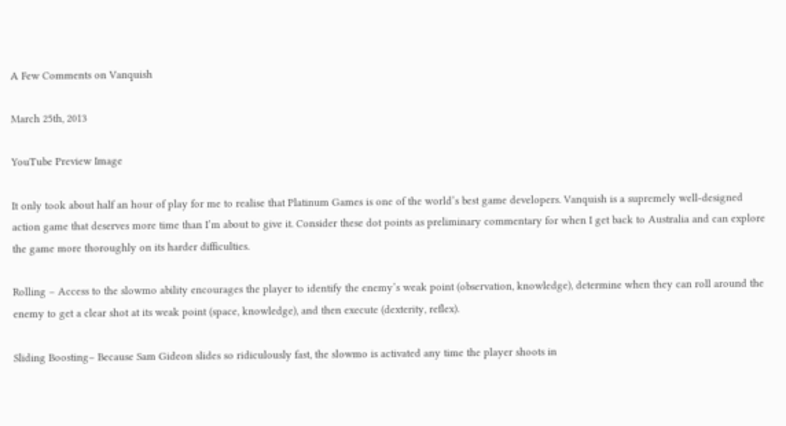A Few Comments on Vanquish

March 25th, 2013

YouTube Preview Image

It only took about half an hour of play for me to realise that Platinum Games is one of the world’s best game developers. Vanquish is a supremely well-designed action game that deserves more time than I’m about to give it. Consider these dot points as preliminary commentary for when I get back to Australia and can explore the game more thoroughly on its harder difficulties.

Rolling – Access to the slowmo ability encourages the player to identify the enemy’s weak point (observation, knowledge), determine when they can roll around the enemy to get a clear shot at its weak point (space, knowledge), and then execute (dexterity, reflex).

Sliding Boosting– Because Sam Gideon slides so ridiculously fast, the slowmo is activated any time the player shoots in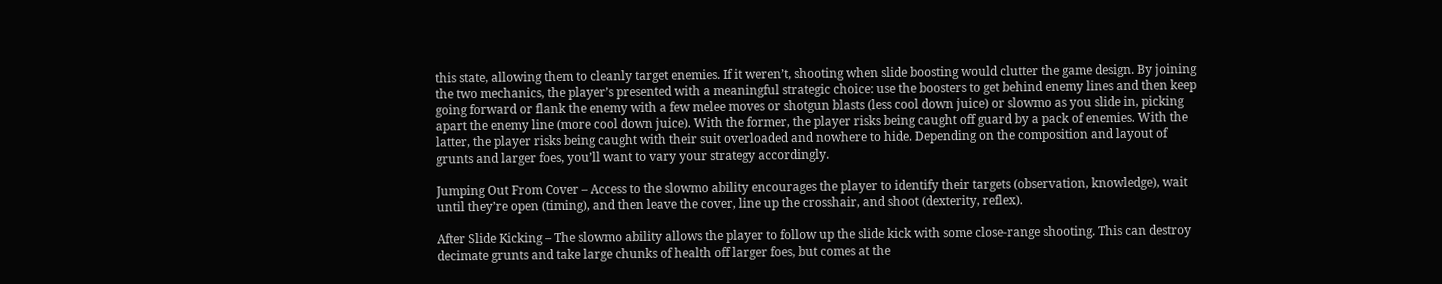this state, allowing them to cleanly target enemies. If it weren’t, shooting when slide boosting would clutter the game design. By joining the two mechanics, the player’s presented with a meaningful strategic choice: use the boosters to get behind enemy lines and then keep going forward or flank the enemy with a few melee moves or shotgun blasts (less cool down juice) or slowmo as you slide in, picking apart the enemy line (more cool down juice). With the former, the player risks being caught off guard by a pack of enemies. With the latter, the player risks being caught with their suit overloaded and nowhere to hide. Depending on the composition and layout of grunts and larger foes, you’ll want to vary your strategy accordingly.

Jumping Out From Cover – Access to the slowmo ability encourages the player to identify their targets (observation, knowledge), wait until they’re open (timing), and then leave the cover, line up the crosshair, and shoot (dexterity, reflex).

After Slide Kicking – The slowmo ability allows the player to follow up the slide kick with some close-range shooting. This can destroy decimate grunts and take large chunks of health off larger foes, but comes at the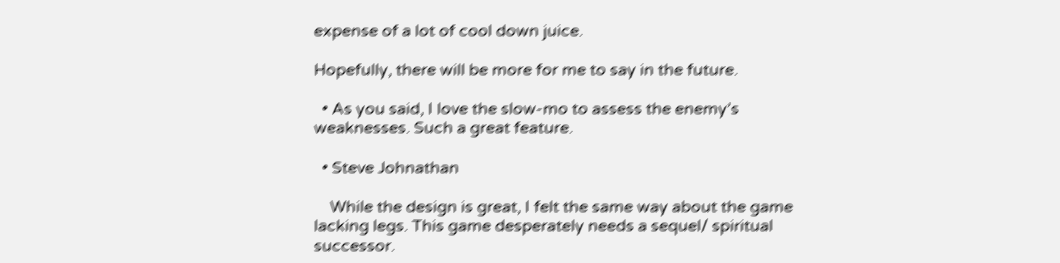expense of a lot of cool down juice.

Hopefully, there will be more for me to say in the future.

  • As you said, I love the slow-mo to assess the enemy’s weaknesses. Such a great feature.

  • Steve Johnathan

    While the design is great, I felt the same way about the game lacking legs. This game desperately needs a sequel/ spiritual successor.